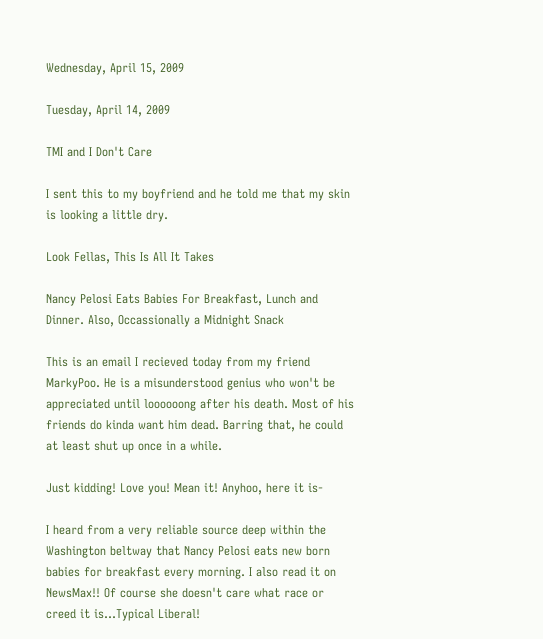Wednesday, April 15, 2009

Tuesday, April 14, 2009

TMI and I Don't Care

I sent this to my boyfriend and he told me that my skin is looking a little dry.

Look Fellas, This Is All It Takes

Nancy Pelosi Eats Babies For Breakfast, Lunch and Dinner. Also, Occassionally a Midnight Snack

This is an email I recieved today from my friend MarkyPoo. He is a misunderstood genius who won't be appreciated until loooooong after his death. Most of his friends do kinda want him dead. Barring that, he could at least shut up once in a while.

Just kidding! Love you! Mean it! Anyhoo, here it is-

I heard from a very reliable source deep within the Washington beltway that Nancy Pelosi eats new born babies for breakfast every morning. I also read it on NewsMax!! Of course she doesn't care what race or creed it is...Typical Liberal!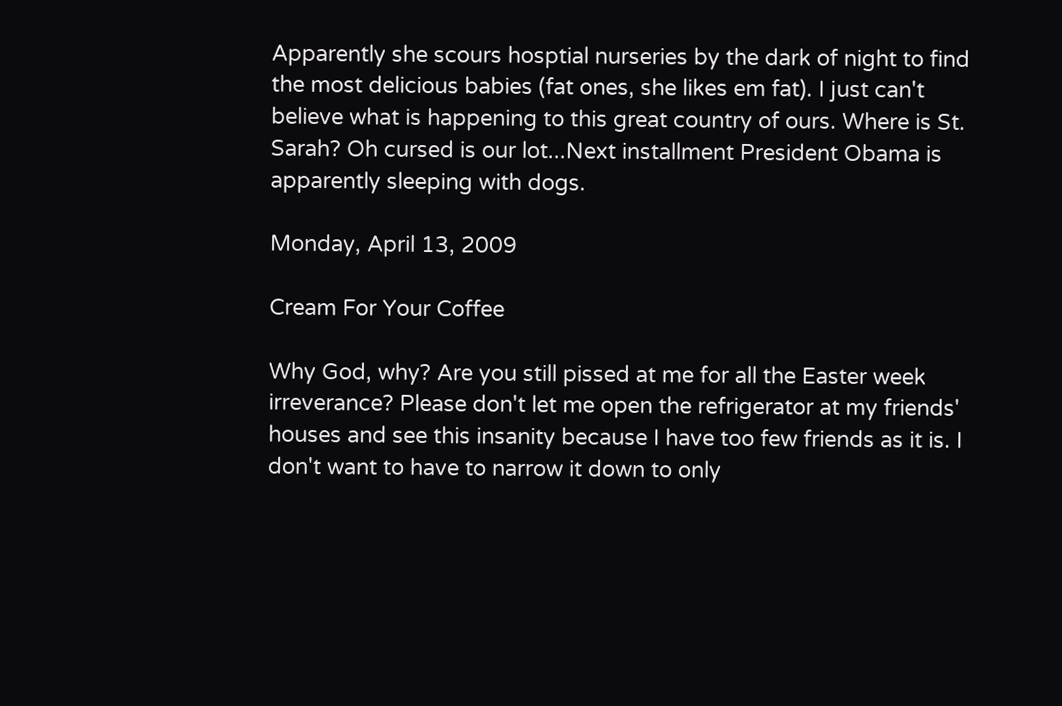Apparently she scours hosptial nurseries by the dark of night to find the most delicious babies (fat ones, she likes em fat). I just can't believe what is happening to this great country of ours. Where is St. Sarah? Oh cursed is our lot...Next installment President Obama is apparently sleeping with dogs.

Monday, April 13, 2009

Cream For Your Coffee

Why God, why? Are you still pissed at me for all the Easter week irreverance? Please don't let me open the refrigerator at my friends' houses and see this insanity because I have too few friends as it is. I don't want to have to narrow it down to only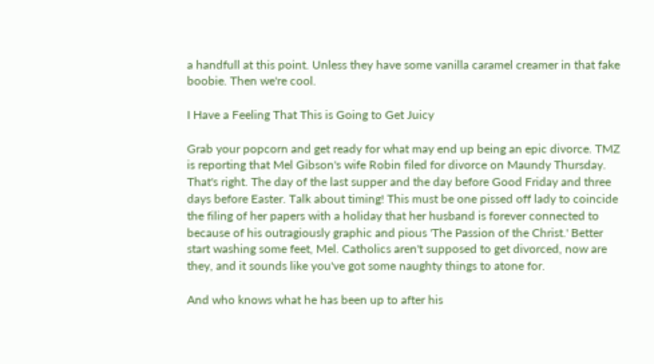a handfull at this point. Unless they have some vanilla caramel creamer in that fake boobie. Then we're cool.

I Have a Feeling That This is Going to Get Juicy

Grab your popcorn and get ready for what may end up being an epic divorce. TMZ is reporting that Mel Gibson's wife Robin filed for divorce on Maundy Thursday. That's right. The day of the last supper and the day before Good Friday and three days before Easter. Talk about timing! This must be one pissed off lady to coincide the filing of her papers with a holiday that her husband is forever connected to because of his outragiously graphic and pious 'The Passion of the Christ.' Better start washing some feet, Mel. Catholics aren't supposed to get divorced, now are they, and it sounds like you've got some naughty things to atone for.

And who knows what he has been up to after his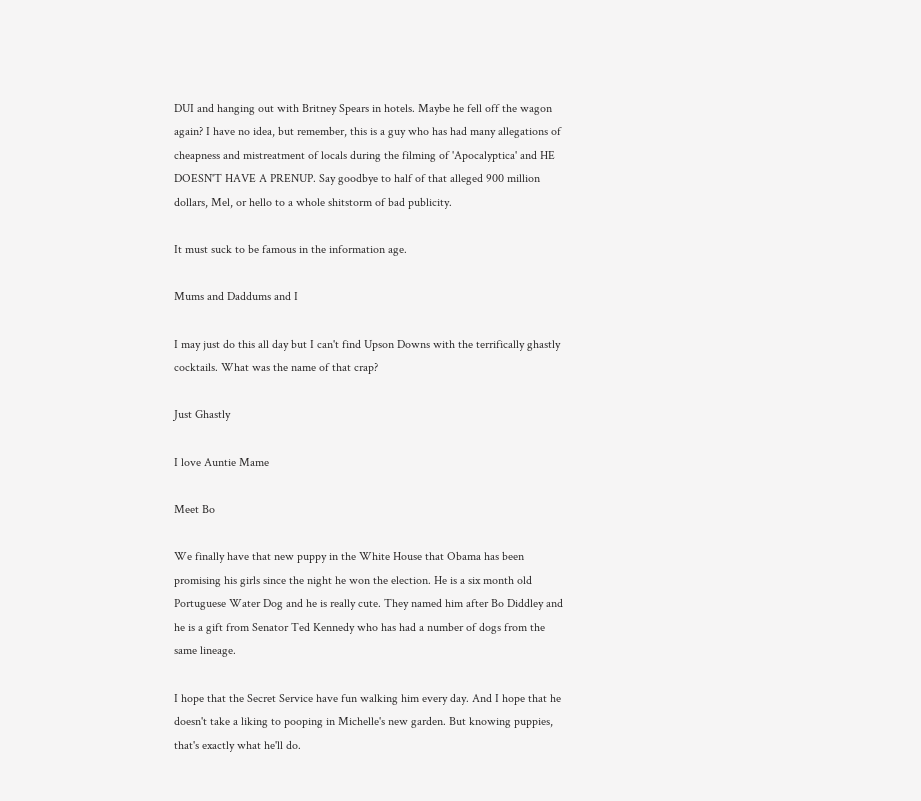DUI and hanging out with Britney Spears in hotels. Maybe he fell off the wagon again? I have no idea, but remember, this is a guy who has had many allegations of cheapness and mistreatment of locals during the filming of 'Apocalyptica' and HE DOESN'T HAVE A PRENUP. Say goodbye to half of that alleged 900 million dollars, Mel, or hello to a whole shitstorm of bad publicity.

It must suck to be famous in the information age.

Mums and Daddums and I

I may just do this all day but I can't find Upson Downs with the terrifically ghastly cocktails. What was the name of that crap?

Just Ghastly

I love Auntie Mame

Meet Bo

We finally have that new puppy in the White House that Obama has been promising his girls since the night he won the election. He is a six month old Portuguese Water Dog and he is really cute. They named him after Bo Diddley and he is a gift from Senator Ted Kennedy who has had a number of dogs from the same lineage.

I hope that the Secret Service have fun walking him every day. And I hope that he doesn't take a liking to pooping in Michelle's new garden. But knowing puppies, that's exactly what he'll do.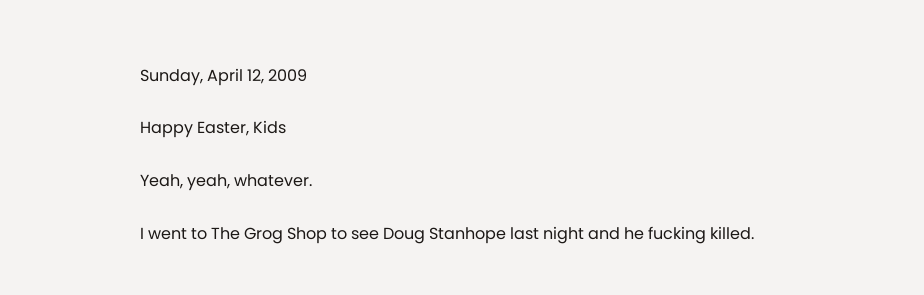Sunday, April 12, 2009

Happy Easter, Kids

Yeah, yeah, whatever.

I went to The Grog Shop to see Doug Stanhope last night and he fucking killed.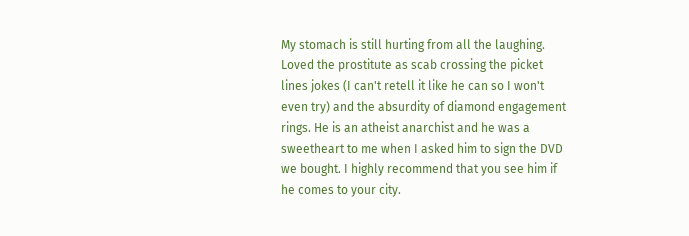My stomach is still hurting from all the laughing. Loved the prostitute as scab crossing the picket lines jokes (I can't retell it like he can so I won't even try) and the absurdity of diamond engagement rings. He is an atheist anarchist and he was a sweetheart to me when I asked him to sign the DVD we bought. I highly recommend that you see him if he comes to your city.